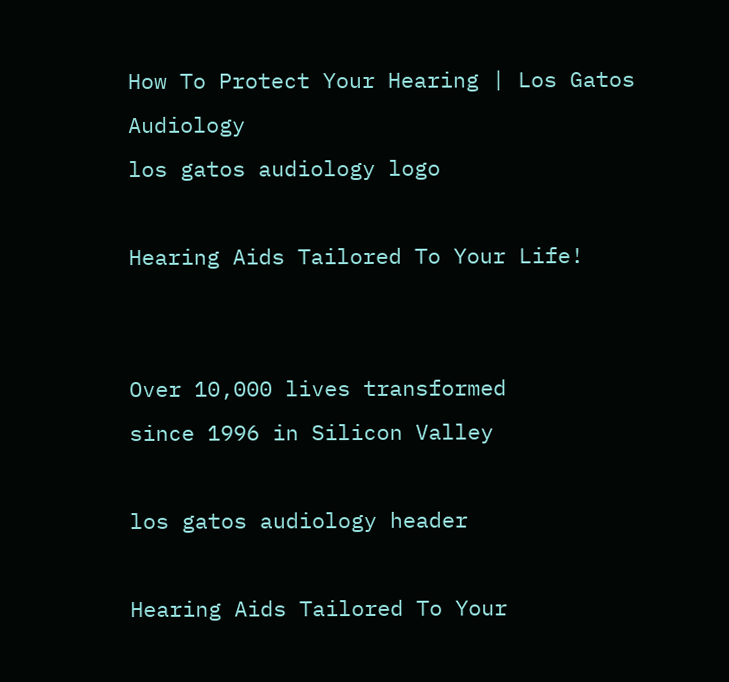How To Protect Your Hearing | Los Gatos Audiology
los gatos audiology logo

Hearing Aids Tailored To Your Life!


Over 10,000 lives transformed
since 1996 in Silicon Valley

los gatos audiology header

Hearing Aids Tailored To Your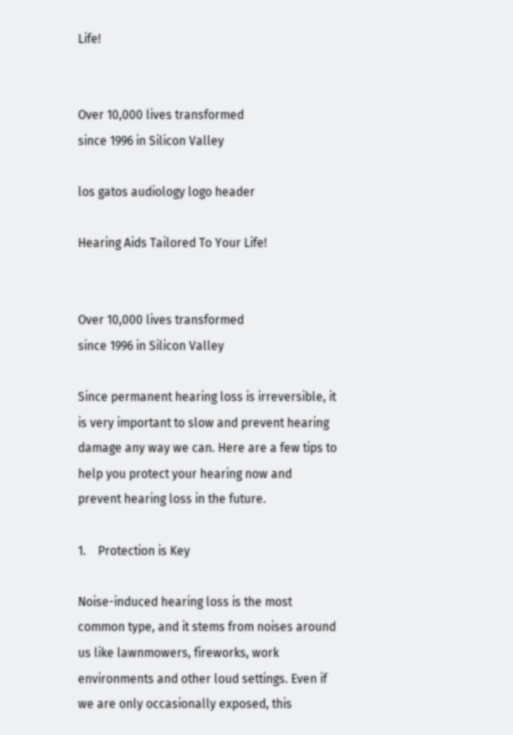Life!


Over 10,000 lives transformed
since 1996 in Silicon Valley

los gatos audiology logo header

Hearing Aids Tailored To Your Life!


Over 10,000 lives transformed
since 1996 in Silicon Valley

Since permanent hearing loss is irreversible, it is very important to slow and prevent hearing damage any way we can. Here are a few tips to help you protect your hearing now and prevent hearing loss in the future.

1.    Protection is Key

Noise-induced hearing loss is the most common type, and it stems from noises around us like lawnmowers, fireworks, work environments and other loud settings. Even if we are only occasionally exposed, this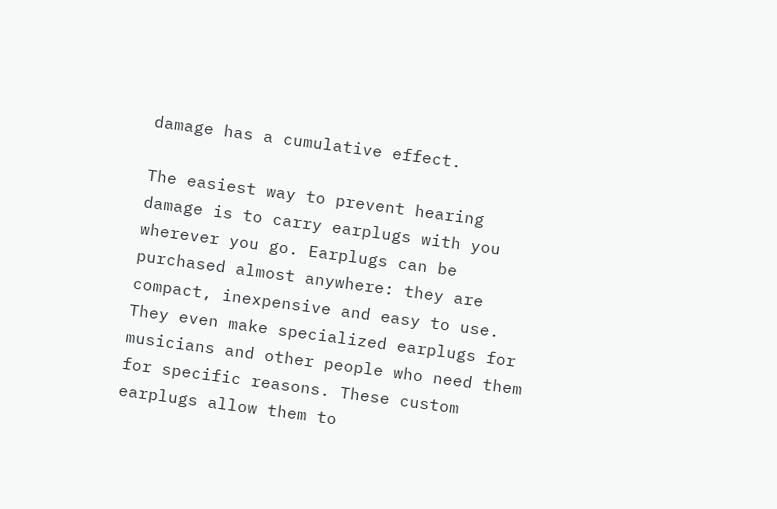damage has a cumulative effect.

The easiest way to prevent hearing damage is to carry earplugs with you wherever you go. Earplugs can be purchased almost anywhere: they are compact, inexpensive and easy to use. They even make specialized earplugs for musicians and other people who need them for specific reasons. These custom earplugs allow them to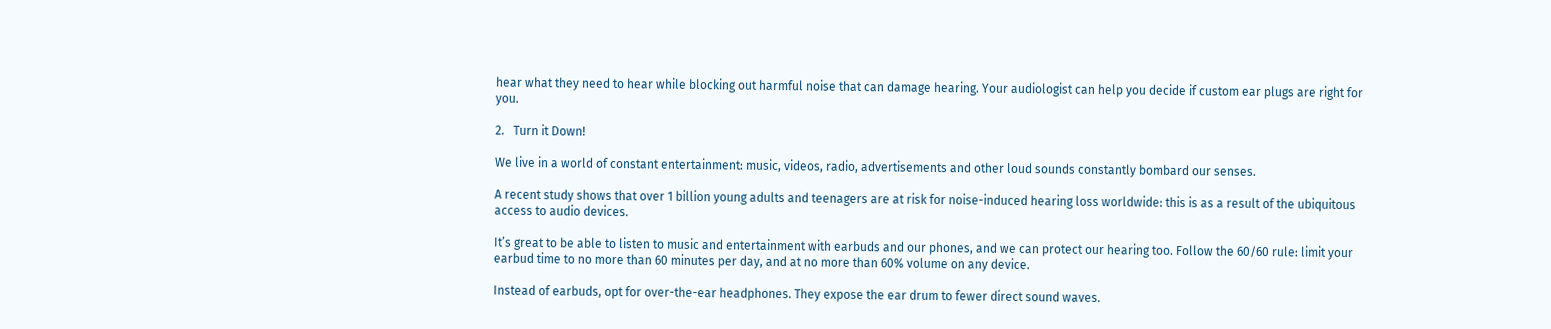hear what they need to hear while blocking out harmful noise that can damage hearing. Your audiologist can help you decide if custom ear plugs are right for you.

2.   Turn it Down!

We live in a world of constant entertainment: music, videos, radio, advertisements and other loud sounds constantly bombard our senses.

A recent study shows that over 1 billion young adults and teenagers are at risk for noise-induced hearing loss worldwide: this is as a result of the ubiquitous access to audio devices.

It’s great to be able to listen to music and entertainment with earbuds and our phones, and we can protect our hearing too. Follow the 60/60 rule: limit your earbud time to no more than 60 minutes per day, and at no more than 60% volume on any device.

Instead of earbuds, opt for over-the-ear headphones. They expose the ear drum to fewer direct sound waves.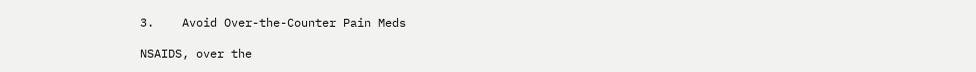3.    Avoid Over-the-Counter Pain Meds

NSAIDS, over the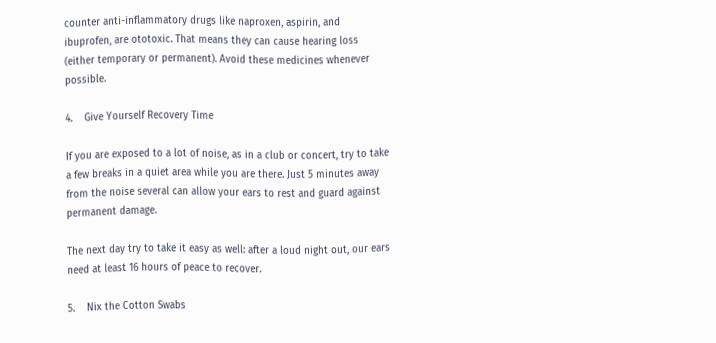counter anti-inflammatory drugs like naproxen, aspirin, and ibuprofen, are ototoxic. That means they can cause hearing loss (either temporary or permanent). Avoid these medicines whenever possible.

4.    Give Yourself Recovery Time

If you are exposed to a lot of noise, as in a club or concert, try to take a few breaks in a quiet area while you are there. Just 5 minutes away from the noise several can allow your ears to rest and guard against permanent damage.

The next day try to take it easy as well: after a loud night out, our ears need at least 16 hours of peace to recover.

5.    Nix the Cotton Swabs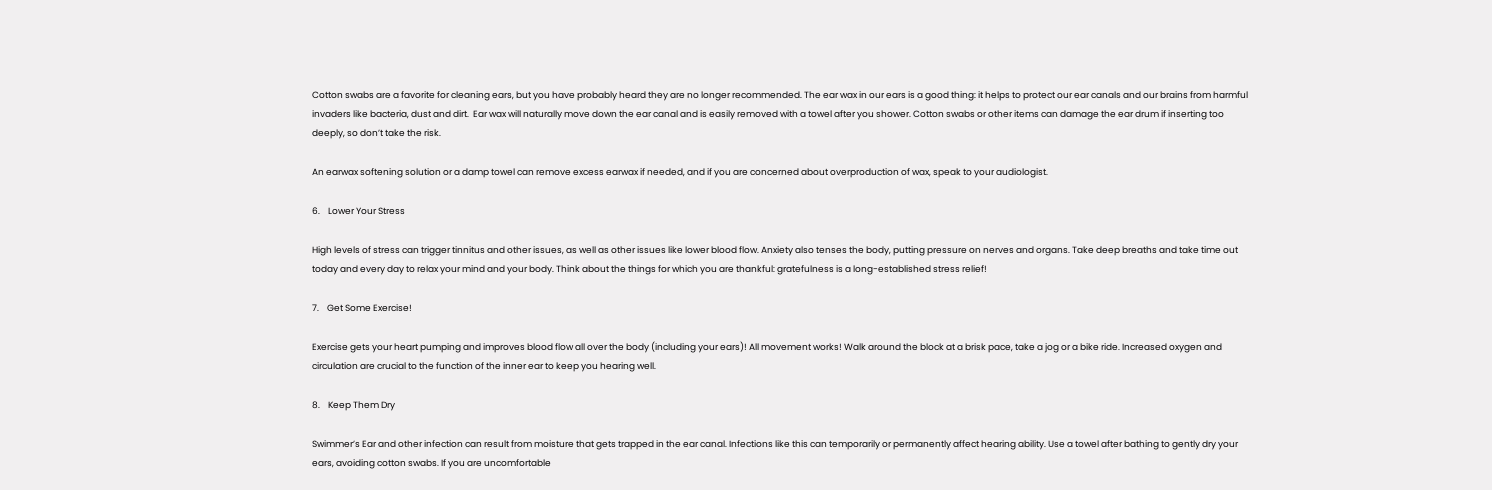Cotton swabs are a favorite for cleaning ears, but you have probably heard they are no longer recommended. The ear wax in our ears is a good thing: it helps to protect our ear canals and our brains from harmful invaders like bacteria, dust and dirt.  Ear wax will naturally move down the ear canal and is easily removed with a towel after you shower. Cotton swabs or other items can damage the ear drum if inserting too deeply, so don’t take the risk.

An earwax softening solution or a damp towel can remove excess earwax if needed, and if you are concerned about overproduction of wax, speak to your audiologist.

6.    Lower Your Stress

High levels of stress can trigger tinnitus and other issues, as well as other issues like lower blood flow. Anxiety also tenses the body, putting pressure on nerves and organs. Take deep breaths and take time out today and every day to relax your mind and your body. Think about the things for which you are thankful: gratefulness is a long-established stress relief!

7.    Get Some Exercise!

Exercise gets your heart pumping and improves blood flow all over the body (including your ears)! All movement works! Walk around the block at a brisk pace, take a jog or a bike ride. Increased oxygen and circulation are crucial to the function of the inner ear to keep you hearing well.

8.    Keep Them Dry

Swimmer’s Ear and other infection can result from moisture that gets trapped in the ear canal. Infections like this can temporarily or permanently affect hearing ability. Use a towel after bathing to gently dry your ears, avoiding cotton swabs. If you are uncomfortable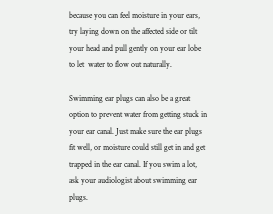because you can feel moisture in your ears, try laying down on the affected side or tilt your head and pull gently on your ear lobe to let  water to flow out naturally.

Swimming ear plugs can also be a great option to prevent water from getting stuck in your ear canal. Just make sure the ear plugs fit well, or moisture could still get in and get trapped in the ear canal. If you swim a lot, ask your audiologist about swimming ear plugs.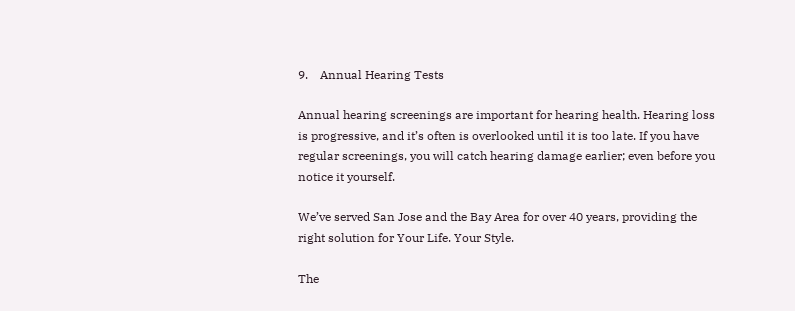9.    Annual Hearing Tests

Annual hearing screenings are important for hearing health. Hearing loss is progressive, and it’s often is overlooked until it is too late. If you have regular screenings, you will catch hearing damage earlier; even before you notice it yourself.

We’ve served San Jose and the Bay Area for over 40 years, providing the right solution for Your Life. Your Style.

The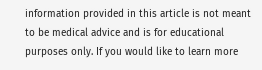information provided in this article is not meant to be medical advice and is for educational purposes only. If you would like to learn more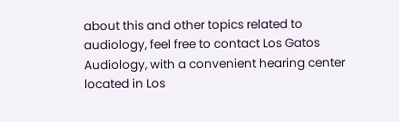about this and other topics related to audiology, feel free to contact Los Gatos Audiology, with a convenient hearing center located in Los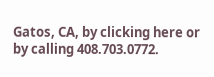Gatos, CA, by clicking here or by calling 408.703.0772.